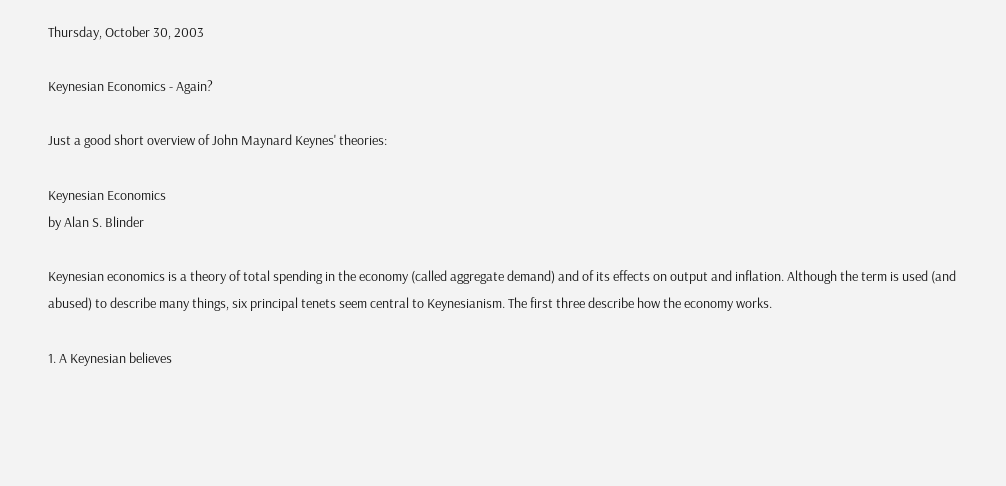Thursday, October 30, 2003

Keynesian Economics - Again?

Just a good short overview of John Maynard Keynes' theories:

Keynesian Economics
by Alan S. Blinder

Keynesian economics is a theory of total spending in the economy (called aggregate demand) and of its effects on output and inflation. Although the term is used (and abused) to describe many things, six principal tenets seem central to Keynesianism. The first three describe how the economy works.

1. A Keynesian believes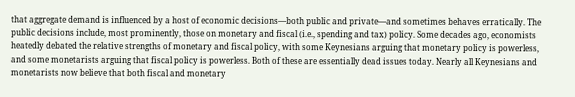that aggregate demand is influenced by a host of economic decisions—both public and private—and sometimes behaves erratically. The public decisions include, most prominently, those on monetary and fiscal (i.e., spending and tax) policy. Some decades ago, economists heatedly debated the relative strengths of monetary and fiscal policy, with some Keynesians arguing that monetary policy is powerless, and some monetarists arguing that fiscal policy is powerless. Both of these are essentially dead issues today. Nearly all Keynesians and monetarists now believe that both fiscal and monetary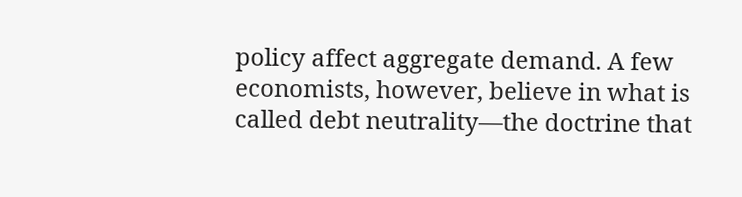policy affect aggregate demand. A few economists, however, believe in what is called debt neutrality—the doctrine that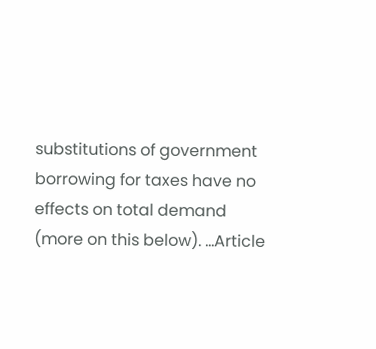substitutions of government borrowing for taxes have no effects on total demand (more on this below). ...Article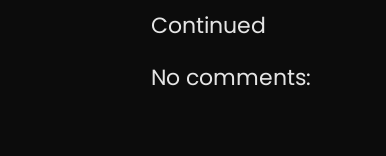Continued

No comments: